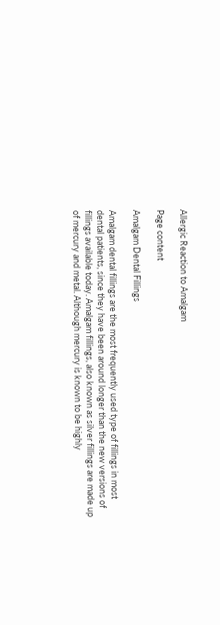Allergic Reaction to Amalgam

Page content

Amalgam Dental Fillings

Amalgam dental fillings are the most frequently used type of fillings in most dental patients, since they have been around longer than the new versions of fillings available today. Amalgam fillings, also known as silver fillings are made up of mercury and metal. Although mercury is known to be highly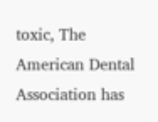toxic, The American Dental Association has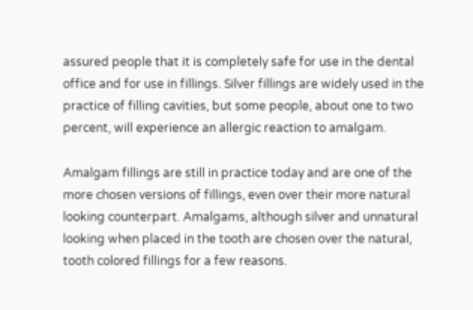assured people that it is completely safe for use in the dental office and for use in fillings. Silver fillings are widely used in the practice of filling cavities, but some people, about one to two percent, will experience an allergic reaction to amalgam.

Amalgam fillings are still in practice today and are one of the more chosen versions of fillings, even over their more natural looking counterpart. Amalgams, although silver and unnatural looking when placed in the tooth are chosen over the natural, tooth colored fillings for a few reasons.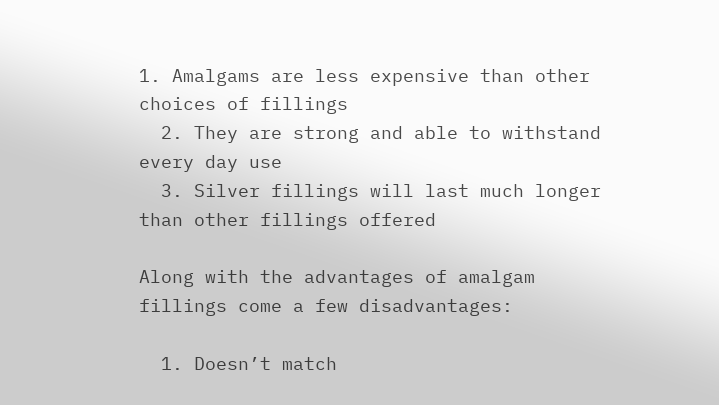1. Amalgams are less expensive than other choices of fillings
  2. They are strong and able to withstand every day use
  3. Silver fillings will last much longer than other fillings offered

Along with the advantages of amalgam fillings come a few disadvantages:

  1. Doesn’t match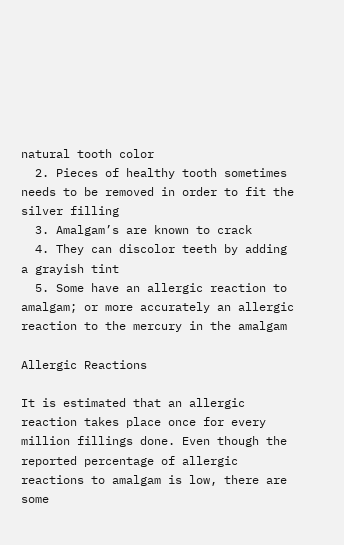natural tooth color
  2. Pieces of healthy tooth sometimes needs to be removed in order to fit the silver filling
  3. Amalgam’s are known to crack
  4. They can discolor teeth by adding a grayish tint
  5. Some have an allergic reaction to amalgam; or more accurately an allergic reaction to the mercury in the amalgam

Allergic Reactions

It is estimated that an allergic reaction takes place once for every million fillings done. Even though the reported percentage of allergic reactions to amalgam is low, there are some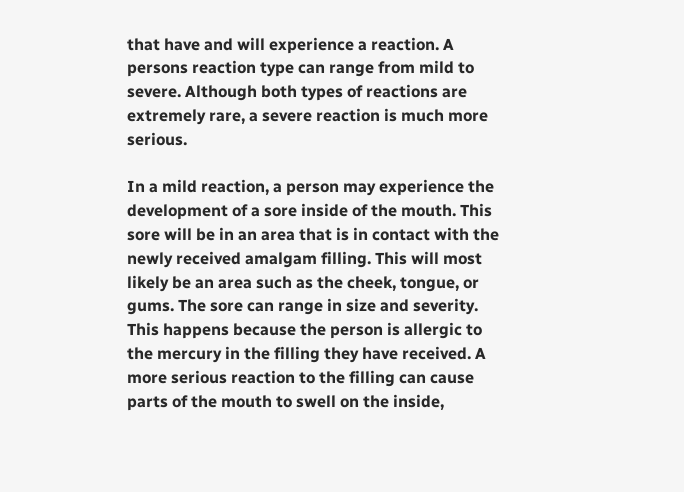that have and will experience a reaction. A persons reaction type can range from mild to severe. Although both types of reactions are extremely rare, a severe reaction is much more serious.

In a mild reaction, a person may experience the development of a sore inside of the mouth. This sore will be in an area that is in contact with the newly received amalgam filling. This will most likely be an area such as the cheek, tongue, or gums. The sore can range in size and severity. This happens because the person is allergic to the mercury in the filling they have received. A more serious reaction to the filling can cause parts of the mouth to swell on the inside,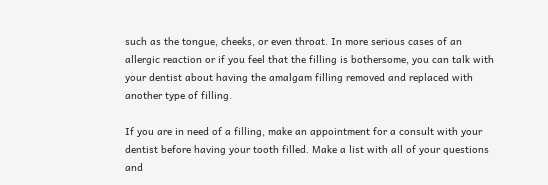such as the tongue, cheeks, or even throat. In more serious cases of an allergic reaction or if you feel that the filling is bothersome, you can talk with your dentist about having the amalgam filling removed and replaced with another type of filling.

If you are in need of a filling, make an appointment for a consult with your dentist before having your tooth filled. Make a list with all of your questions and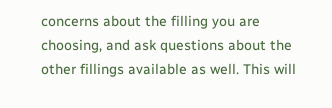concerns about the filling you are choosing, and ask questions about the other fillings available as well. This will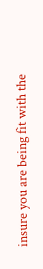insure you are being fit with the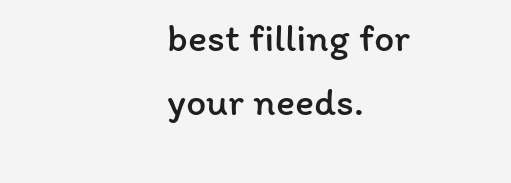best filling for your needs.